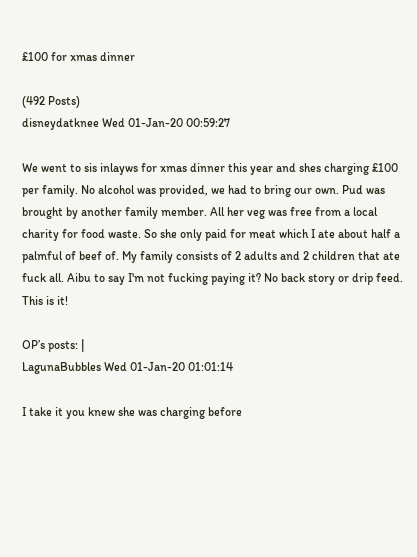£100 for xmas dinner

(492 Posts)
disneydatknee Wed 01-Jan-20 00:59:27

We went to sis inlayws for xmas dinner this year and shes charging £100 per family. No alcohol was provided, we had to bring our own. Pud was brought by another family member. All her veg was free from a local charity for food waste. So she only paid for meat which I ate about half a palmful of beef of. My family consists of 2 adults and 2 children that ate fuck all. Aibu to say I'm not fucking paying it? No back story or drip feed. This is it!

OP’s posts: |
LagunaBubbles Wed 01-Jan-20 01:01:14

I take it you knew she was charging before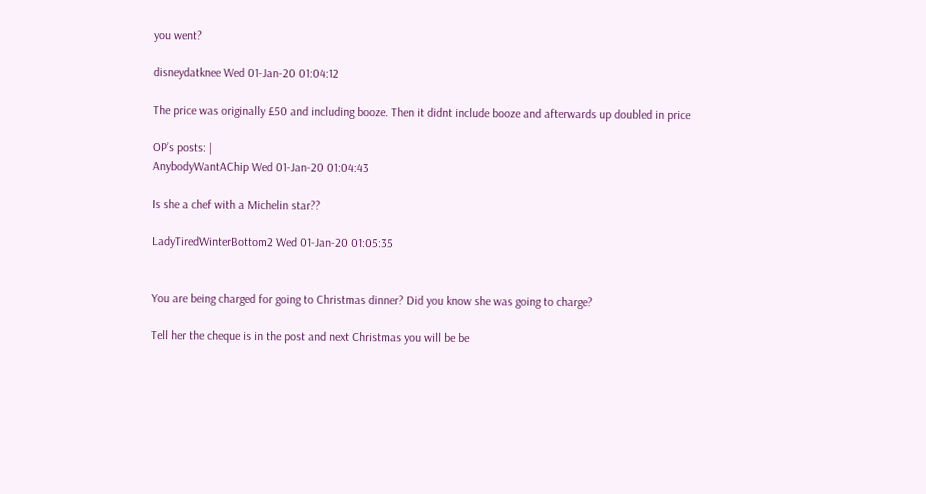you went?

disneydatknee Wed 01-Jan-20 01:04:12

The price was originally £50 and including booze. Then it didnt include booze and afterwards up doubled in price

OP’s posts: |
AnybodyWantAChip Wed 01-Jan-20 01:04:43

Is she a chef with a Michelin star??

LadyTiredWinterBottom2 Wed 01-Jan-20 01:05:35


You are being charged for going to Christmas dinner? Did you know she was going to charge?

Tell her the cheque is in the post and next Christmas you will be be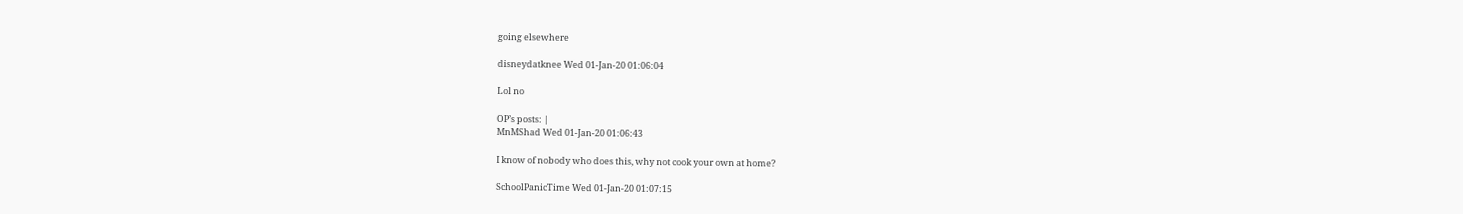going elsewhere

disneydatknee Wed 01-Jan-20 01:06:04

Lol no

OP’s posts: |
MnMShad Wed 01-Jan-20 01:06:43

I know of nobody who does this, why not cook your own at home?

SchoolPanicTime Wed 01-Jan-20 01:07:15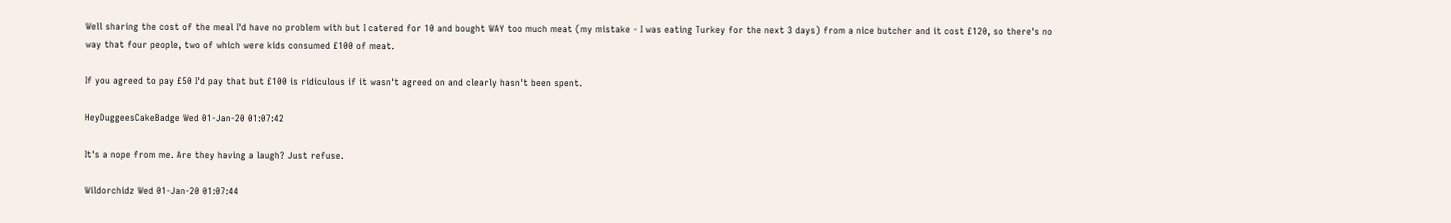Well sharing the cost of the meal I'd have no problem with but I catered for 10 and bought WAY too much meat (my mistake - I was eating Turkey for the next 3 days) from a nice butcher and it cost £120, so there's no way that four people, two of which were kids consumed £100 of meat.

If you agreed to pay £50 I'd pay that but £100 is ridiculous if it wasn't agreed on and clearly hasn't been spent.

HeyDuggeesCakeBadge Wed 01-Jan-20 01:07:42

It's a nope from me. Are they having a laugh? Just refuse.

Wildorchidz Wed 01-Jan-20 01:07:44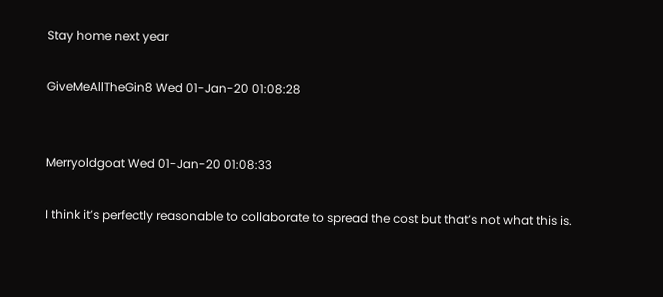Stay home next year

GiveMeAllTheGin8 Wed 01-Jan-20 01:08:28


Merryoldgoat Wed 01-Jan-20 01:08:33

I think it’s perfectly reasonable to collaborate to spread the cost but that’s not what this is.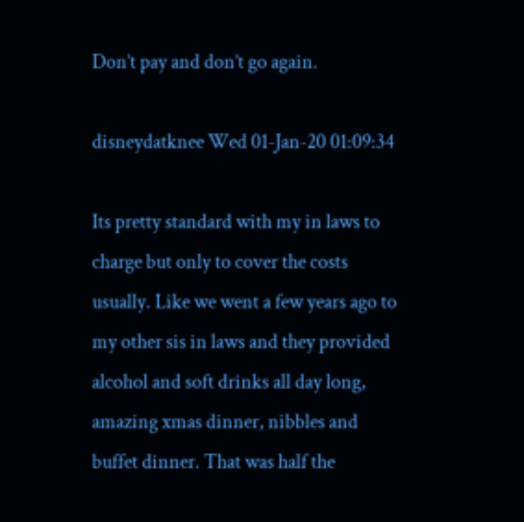Don’t pay and don’t go again.

disneydatknee Wed 01-Jan-20 01:09:34

Its pretty standard with my in laws to charge but only to cover the costs usually. Like we went a few years ago to my other sis in laws and they provided alcohol and soft drinks all day long, amazing xmas dinner, nibbles and buffet dinner. That was half the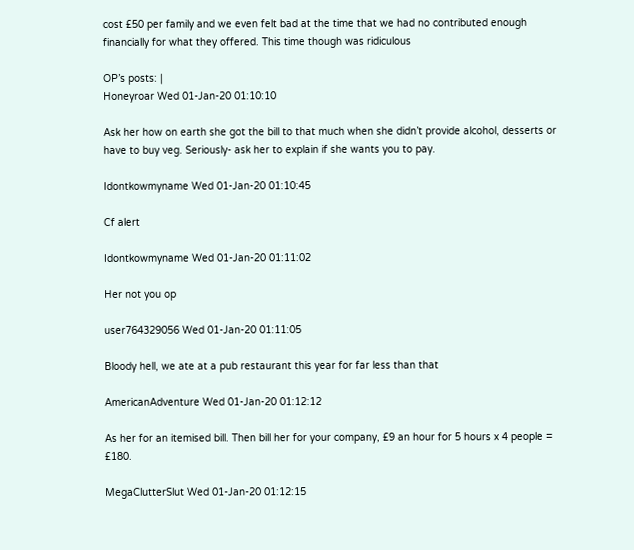cost £50 per family and we even felt bad at the time that we had no contributed enough financially for what they offered. This time though was ridiculous

OP’s posts: |
Honeyroar Wed 01-Jan-20 01:10:10

Ask her how on earth she got the bill to that much when she didn’t provide alcohol, desserts or have to buy veg. Seriously- ask her to explain if she wants you to pay.

Idontkowmyname Wed 01-Jan-20 01:10:45

Cf alert

Idontkowmyname Wed 01-Jan-20 01:11:02

Her not you op

user764329056 Wed 01-Jan-20 01:11:05

Bloody hell, we ate at a pub restaurant this year for far less than that

AmericanAdventure Wed 01-Jan-20 01:12:12

As her for an itemised bill. Then bill her for your company, £9 an hour for 5 hours x 4 people = £180.

MegaClutterSlut Wed 01-Jan-20 01:12:15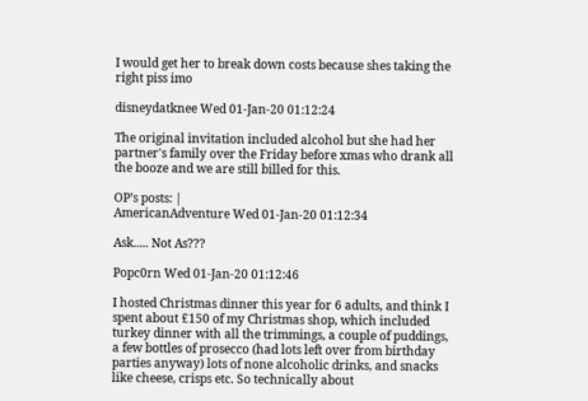I would get her to break down costs because shes taking the right piss imo

disneydatknee Wed 01-Jan-20 01:12:24

The original invitation included alcohol but she had her partner's family over the Friday before xmas who drank all the booze and we are still billed for this.

OP’s posts: |
AmericanAdventure Wed 01-Jan-20 01:12:34

Ask..... Not As???

Popc0rn Wed 01-Jan-20 01:12:46

I hosted Christmas dinner this year for 6 adults, and think I spent about £150 of my Christmas shop, which included turkey dinner with all the trimmings, a couple of puddings, a few bottles of prosecco (had lots left over from birthday parties anyway) lots of none alcoholic drinks, and snacks like cheese, crisps etc. So technically about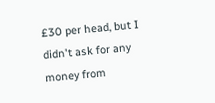£30 per head, but I didn't ask for any money from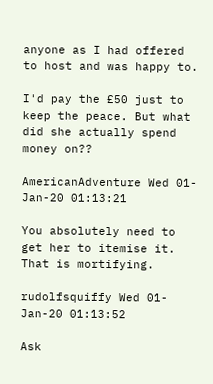anyone as I had offered to host and was happy to.

I'd pay the £50 just to keep the peace. But what did she actually spend money on??

AmericanAdventure Wed 01-Jan-20 01:13:21

You absolutely need to get her to itemise it. That is mortifying.

rudolfsquiffy Wed 01-Jan-20 01:13:52

Ask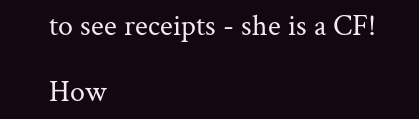to see receipts - she is a CF!

How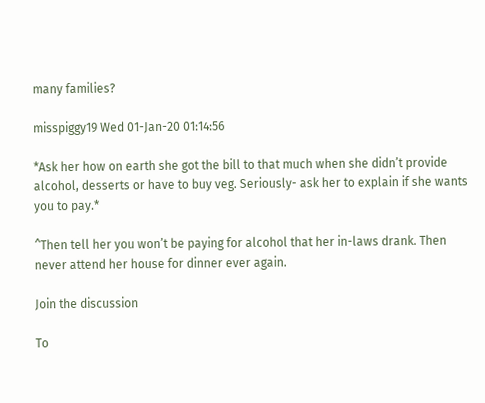many families?

misspiggy19 Wed 01-Jan-20 01:14:56

*Ask her how on earth she got the bill to that much when she didn’t provide alcohol, desserts or have to buy veg. Seriously- ask her to explain if she wants you to pay.*

^Then tell her you won’t be paying for alcohol that her in-laws drank. Then never attend her house for dinner ever again.

Join the discussion

To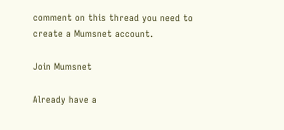comment on this thread you need to create a Mumsnet account.

Join Mumsnet

Already have a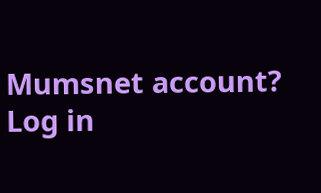Mumsnet account? Log in